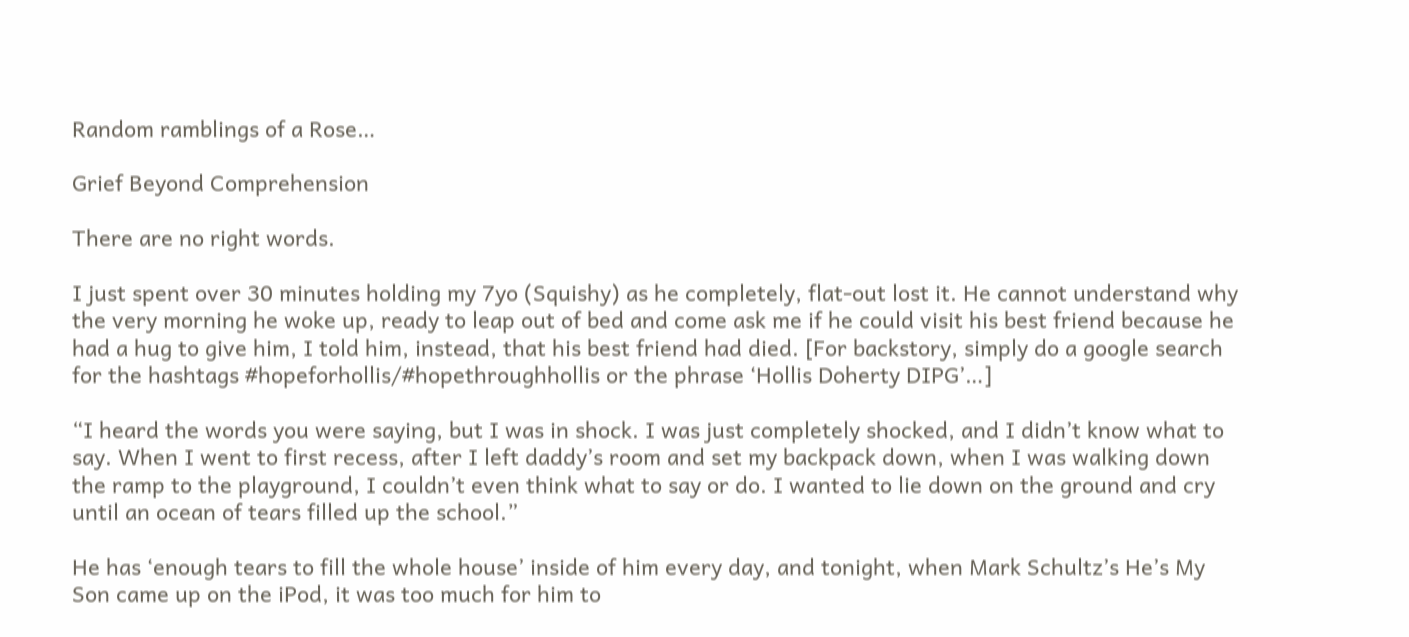Random ramblings of a Rose…

Grief Beyond Comprehension

There are no right words.

I just spent over 30 minutes holding my 7yo (Squishy) as he completely, flat-out lost it. He cannot understand why the very morning he woke up, ready to leap out of bed and come ask me if he could visit his best friend because he had a hug to give him, I told him, instead, that his best friend had died. [For backstory, simply do a google search for the hashtags #hopeforhollis/#hopethroughhollis or the phrase ‘Hollis Doherty DIPG’…]

“I heard the words you were saying, but I was in shock. I was just completely shocked, and I didn’t know what to say. When I went to first recess, after I left daddy’s room and set my backpack down, when I was walking down the ramp to the playground, I couldn’t even think what to say or do. I wanted to lie down on the ground and cry until an ocean of tears filled up the school.”

He has ‘enough tears to fill the whole house’ inside of him every day, and tonight, when Mark Schultz’s He’s My Son came up on the iPod, it was too much for him to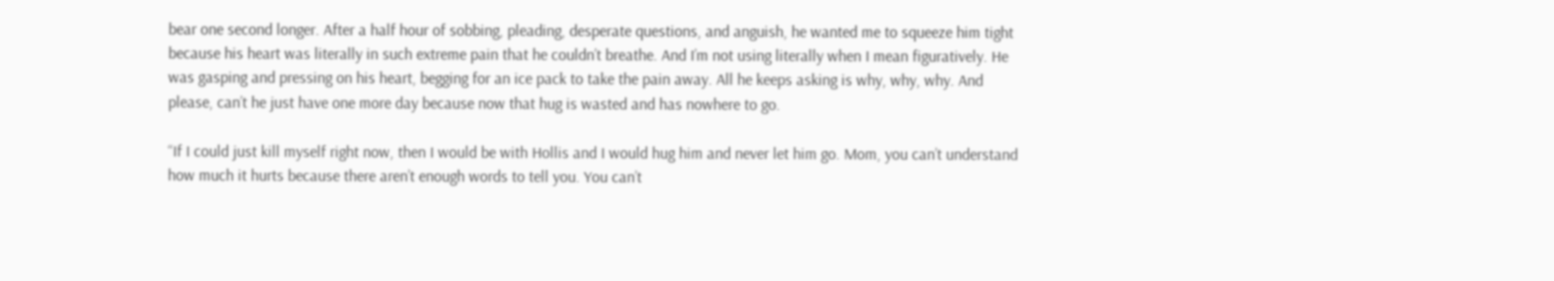bear one second longer. After a half hour of sobbing, pleading, desperate questions, and anguish, he wanted me to squeeze him tight because his heart was literally in such extreme pain that he couldn’t breathe. And I’m not using literally when I mean figuratively. He was gasping and pressing on his heart, begging for an ice pack to take the pain away. All he keeps asking is why, why, why. And please, can’t he just have one more day because now that hug is wasted and has nowhere to go.

“If I could just kill myself right now, then I would be with Hollis and I would hug him and never let him go. Mom, you can’t understand how much it hurts because there aren’t enough words to tell you. You can’t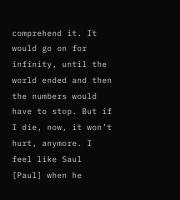comprehend it. It would go on for infinity, until the world ended and then the numbers would have to stop. But if I die, now, it won’t hurt, anymore. I feel like Saul [Paul] when he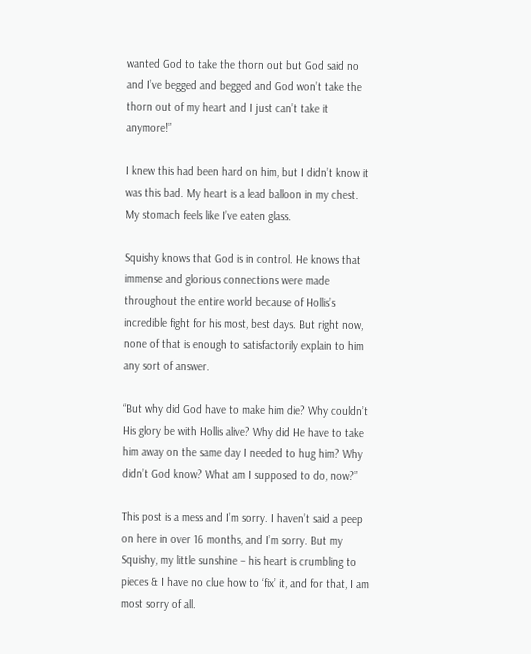wanted God to take the thorn out but God said no and I’ve begged and begged and God won’t take the thorn out of my heart and I just can’t take it anymore!”

I knew this had been hard on him, but I didn’t know it was this bad. My heart is a lead balloon in my chest. My stomach feels like I’ve eaten glass.

Squishy knows that God is in control. He knows that immense and glorious connections were made throughout the entire world because of Hollis’s incredible fight for his most, best days. But right now, none of that is enough to satisfactorily explain to him any sort of answer.

“But why did God have to make him die? Why couldn’t His glory be with Hollis alive? Why did He have to take him away on the same day I needed to hug him? Why didn’t God know? What am I supposed to do, now?”

This post is a mess and I’m sorry. I haven’t said a peep on here in over 16 months, and I’m sorry. But my Squishy, my little sunshine – his heart is crumbling to pieces & I have no clue how to ‘fix’ it, and for that, I am most sorry of all.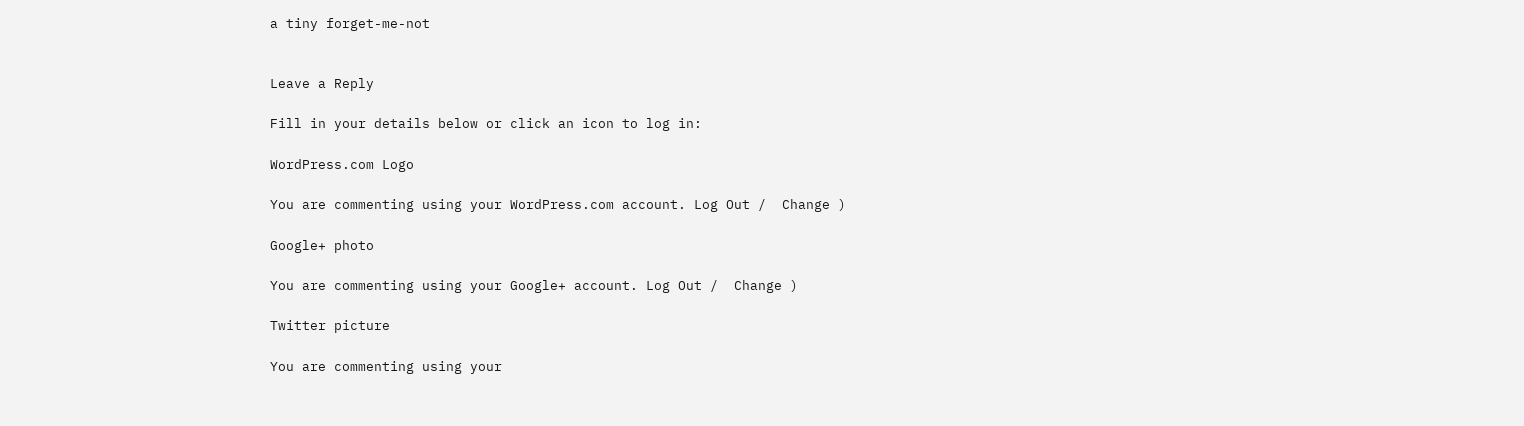a tiny forget-me-not


Leave a Reply

Fill in your details below or click an icon to log in:

WordPress.com Logo

You are commenting using your WordPress.com account. Log Out /  Change )

Google+ photo

You are commenting using your Google+ account. Log Out /  Change )

Twitter picture

You are commenting using your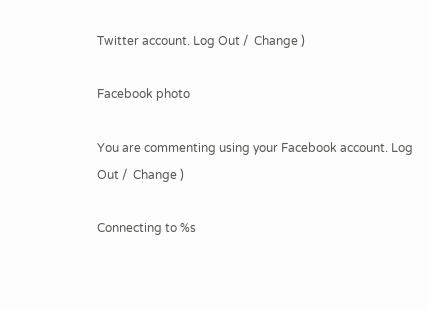Twitter account. Log Out /  Change )

Facebook photo

You are commenting using your Facebook account. Log Out /  Change )

Connecting to %s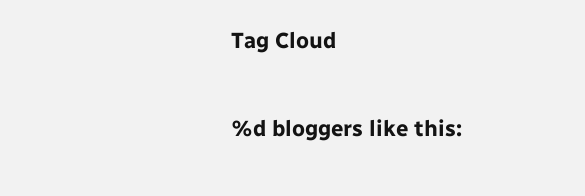Tag Cloud

%d bloggers like this: